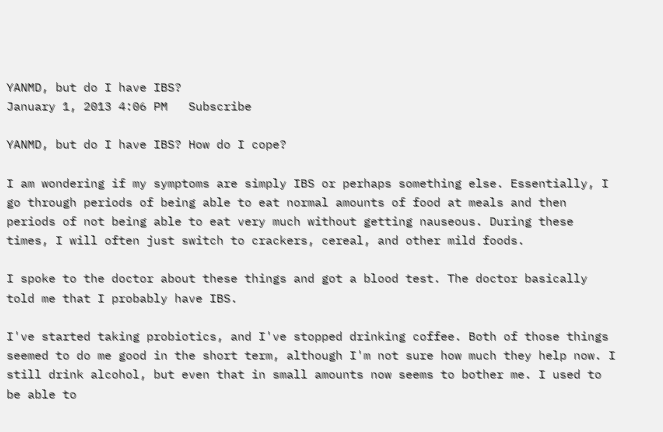YANMD, but do I have IBS?
January 1, 2013 4:06 PM   Subscribe

YANMD, but do I have IBS? How do I cope?

I am wondering if my symptoms are simply IBS or perhaps something else. Essentially, I go through periods of being able to eat normal amounts of food at meals and then periods of not being able to eat very much without getting nauseous. During these times, I will often just switch to crackers, cereal, and other mild foods.

I spoke to the doctor about these things and got a blood test. The doctor basically told me that I probably have IBS.

I've started taking probiotics, and I've stopped drinking coffee. Both of those things seemed to do me good in the short term, although I'm not sure how much they help now. I still drink alcohol, but even that in small amounts now seems to bother me. I used to be able to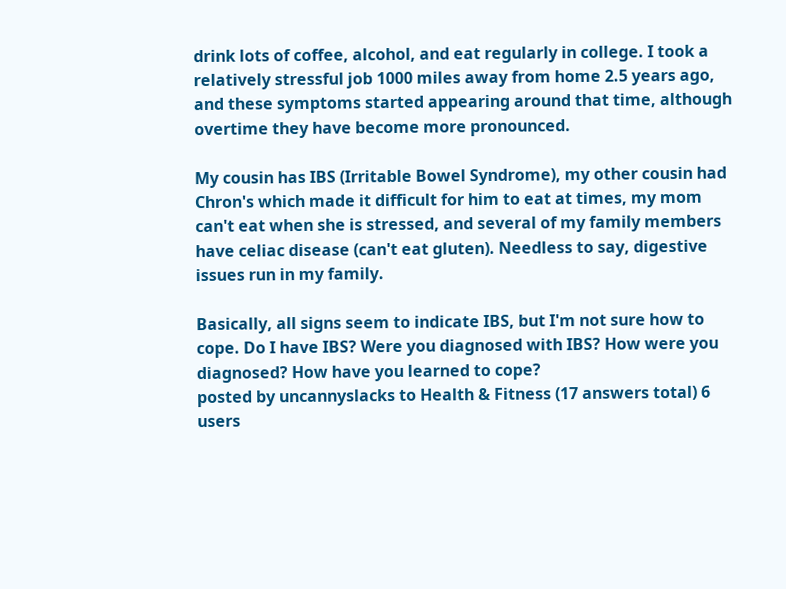drink lots of coffee, alcohol, and eat regularly in college. I took a relatively stressful job 1000 miles away from home 2.5 years ago, and these symptoms started appearing around that time, although overtime they have become more pronounced.

My cousin has IBS (Irritable Bowel Syndrome), my other cousin had Chron's which made it difficult for him to eat at times, my mom can't eat when she is stressed, and several of my family members have celiac disease (can't eat gluten). Needless to say, digestive issues run in my family.

Basically, all signs seem to indicate IBS, but I'm not sure how to cope. Do I have IBS? Were you diagnosed with IBS? How were you diagnosed? How have you learned to cope?
posted by uncannyslacks to Health & Fitness (17 answers total) 6 users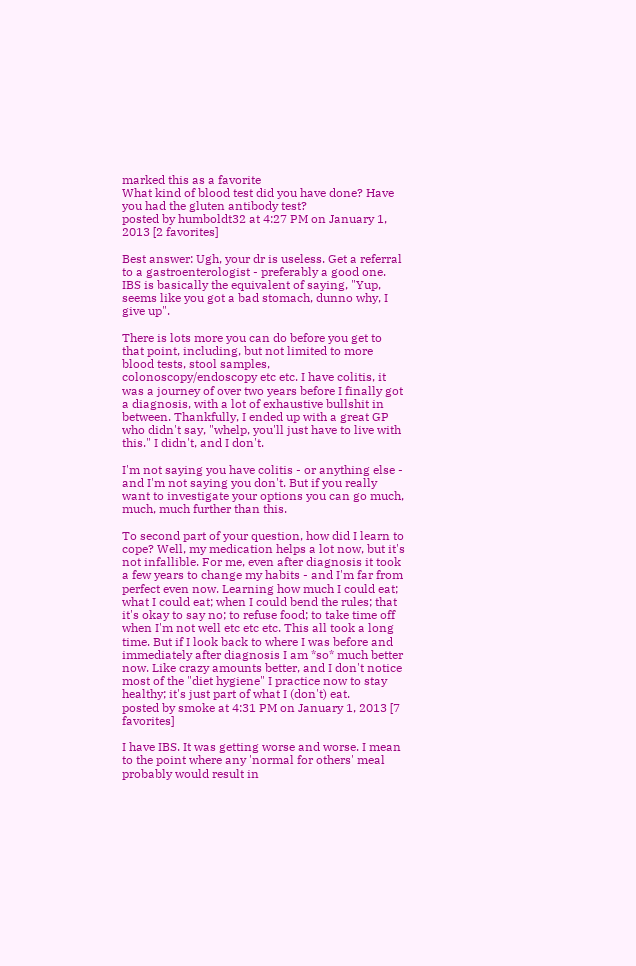marked this as a favorite
What kind of blood test did you have done? Have you had the gluten antibody test?
posted by humboldt32 at 4:27 PM on January 1, 2013 [2 favorites]

Best answer: Ugh, your dr is useless. Get a referral to a gastroenterologist - preferably a good one. IBS is basically the equivalent of saying, "Yup, seems like you got a bad stomach, dunno why, I give up".

There is lots more you can do before you get to that point, including, but not limited to more blood tests, stool samples, colonoscopy/endoscopy etc etc. I have colitis, it was a journey of over two years before I finally got a diagnosis, with a lot of exhaustive bullshit in between. Thankfully, I ended up with a great GP who didn't say, "whelp, you'll just have to live with this." I didn't, and I don't.

I'm not saying you have colitis - or anything else - and I'm not saying you don't. But if you really want to investigate your options you can go much, much, much further than this.

To second part of your question, how did I learn to cope? Well, my medication helps a lot now, but it's not infallible. For me, even after diagnosis it took a few years to change my habits - and I'm far from perfect even now. Learning how much I could eat; what I could eat; when I could bend the rules; that it's okay to say no; to refuse food; to take time off when I'm not well etc etc etc. This all took a long time. But if I look back to where I was before and immediately after diagnosis I am *so* much better now. Like crazy amounts better, and I don't notice most of the "diet hygiene" I practice now to stay healthy; it's just part of what I (don't) eat.
posted by smoke at 4:31 PM on January 1, 2013 [7 favorites]

I have IBS. It was getting worse and worse. I mean to the point where any 'normal for others' meal probably would result in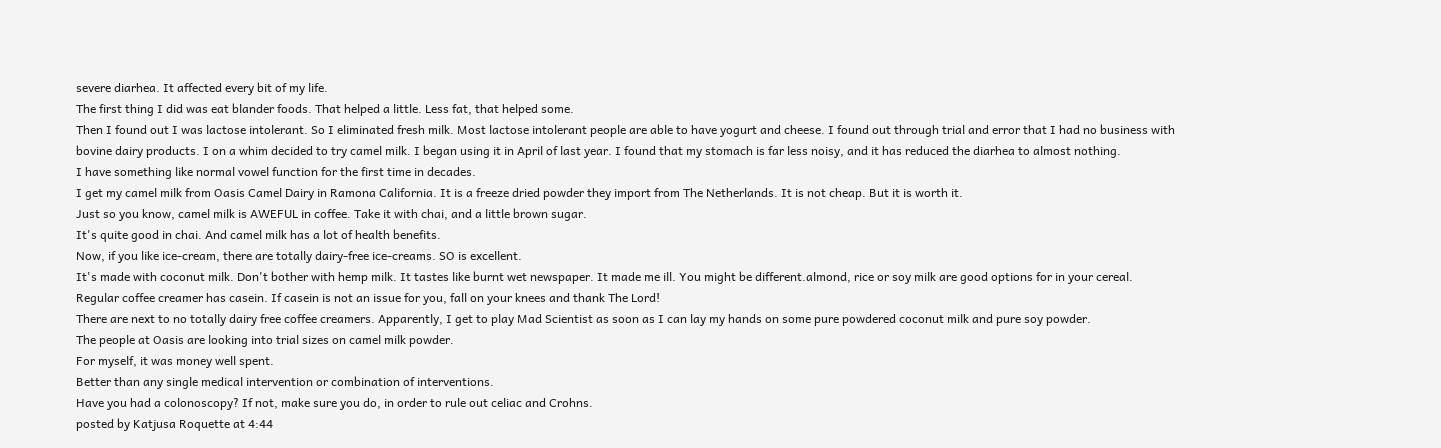severe diarhea. It affected every bit of my life.
The first thing I did was eat blander foods. That helped a little. Less fat, that helped some.
Then I found out I was lactose intolerant. So I eliminated fresh milk. Most lactose intolerant people are able to have yogurt and cheese. I found out through trial and error that I had no business with bovine dairy products. I on a whim decided to try camel milk. I began using it in April of last year. I found that my stomach is far less noisy, and it has reduced the diarhea to almost nothing.
I have something like normal vowel function for the first time in decades.
I get my camel milk from Oasis Camel Dairy in Ramona California. It is a freeze dried powder they import from The Netherlands. It is not cheap. But it is worth it.
Just so you know, camel milk is AWEFUL in coffee. Take it with chai, and a little brown sugar.
It's quite good in chai. And camel milk has a lot of health benefits.
Now, if you like ice-cream, there are totally dairy-free ice-creams. SO is excellent.
It's made with coconut milk. Don't bother with hemp milk. It tastes like burnt wet newspaper. It made me ill. You might be different.almond, rice or soy milk are good options for in your cereal.
Regular coffee creamer has casein. If casein is not an issue for you, fall on your knees and thank The Lord!
There are next to no totally dairy free coffee creamers. Apparently, I get to play Mad Scientist as soon as I can lay my hands on some pure powdered coconut milk and pure soy powder.
The people at Oasis are looking into trial sizes on camel milk powder.
For myself, it was money well spent.
Better than any single medical intervention or combination of interventions.
Have you had a colonoscopy? If not, make sure you do, in order to rule out celiac and Crohns.
posted by Katjusa Roquette at 4:44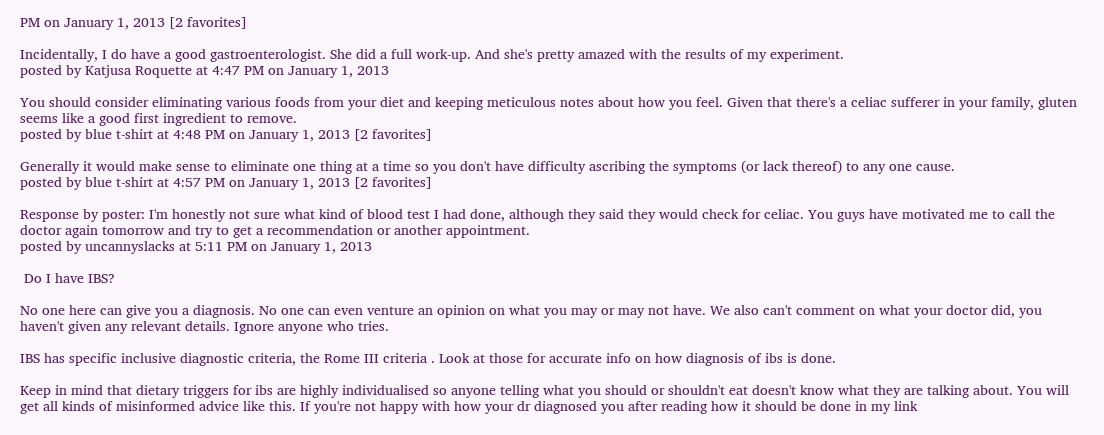PM on January 1, 2013 [2 favorites]

Incidentally, I do have a good gastroenterologist. She did a full work-up. And she's pretty amazed with the results of my experiment.
posted by Katjusa Roquette at 4:47 PM on January 1, 2013

You should consider eliminating various foods from your diet and keeping meticulous notes about how you feel. Given that there's a celiac sufferer in your family, gluten seems like a good first ingredient to remove.
posted by blue t-shirt at 4:48 PM on January 1, 2013 [2 favorites]

Generally it would make sense to eliminate one thing at a time so you don't have difficulty ascribing the symptoms (or lack thereof) to any one cause.
posted by blue t-shirt at 4:57 PM on January 1, 2013 [2 favorites]

Response by poster: I'm honestly not sure what kind of blood test I had done, although they said they would check for celiac. You guys have motivated me to call the doctor again tomorrow and try to get a recommendation or another appointment.
posted by uncannyslacks at 5:11 PM on January 1, 2013

 Do I have IBS?

No one here can give you a diagnosis. No one can even venture an opinion on what you may or may not have. We also can't comment on what your doctor did, you haven't given any relevant details. Ignore anyone who tries.

IBS has specific inclusive diagnostic criteria, the Rome III criteria . Look at those for accurate info on how diagnosis of ibs is done.

Keep in mind that dietary triggers for ibs are highly individualised so anyone telling what you should or shouldn't eat doesn't know what they are talking about. You will get all kinds of misinformed advice like this. If you're not happy with how your dr diagnosed you after reading how it should be done in my link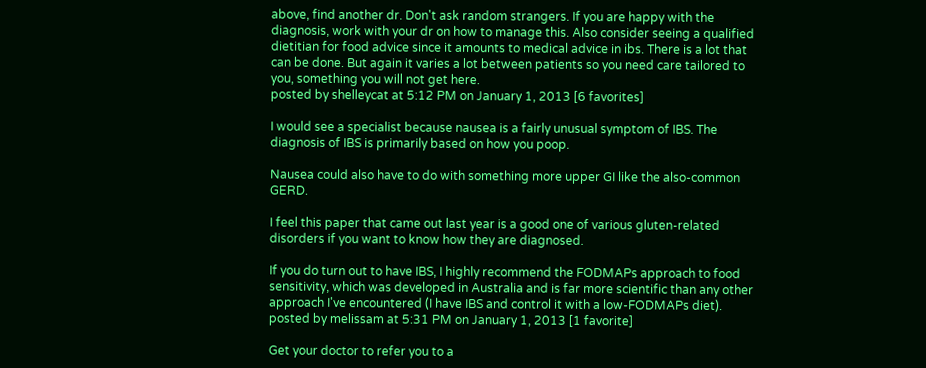above, find another dr. Don't ask random strangers. If you are happy with the diagnosis, work with your dr on how to manage this. Also consider seeing a qualified dietitian for food advice since it amounts to medical advice in ibs. There is a lot that can be done. But again it varies a lot between patients so you need care tailored to you, something you will not get here.
posted by shelleycat at 5:12 PM on January 1, 2013 [6 favorites]

I would see a specialist because nausea is a fairly unusual symptom of IBS. The diagnosis of IBS is primarily based on how you poop.

Nausea could also have to do with something more upper GI like the also-common GERD.

I feel this paper that came out last year is a good one of various gluten-related disorders if you want to know how they are diagnosed.

If you do turn out to have IBS, I highly recommend the FODMAPs approach to food sensitivity, which was developed in Australia and is far more scientific than any other approach I've encountered (I have IBS and control it with a low-FODMAPs diet).
posted by melissam at 5:31 PM on January 1, 2013 [1 favorite]

Get your doctor to refer you to a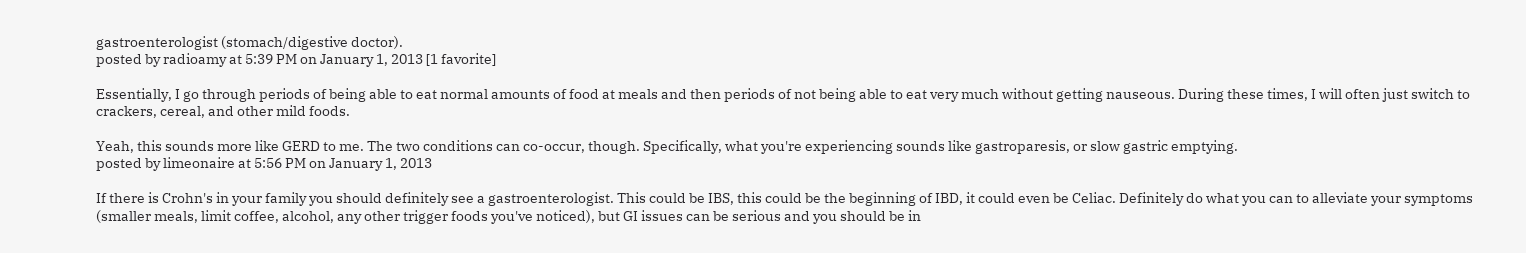gastroenterologist (stomach/digestive doctor).
posted by radioamy at 5:39 PM on January 1, 2013 [1 favorite]

Essentially, I go through periods of being able to eat normal amounts of food at meals and then periods of not being able to eat very much without getting nauseous. During these times, I will often just switch to crackers, cereal, and other mild foods.

Yeah, this sounds more like GERD to me. The two conditions can co-occur, though. Specifically, what you're experiencing sounds like gastroparesis, or slow gastric emptying.
posted by limeonaire at 5:56 PM on January 1, 2013

If there is Crohn's in your family you should definitely see a gastroenterologist. This could be IBS, this could be the beginning of IBD, it could even be Celiac. Definitely do what you can to alleviate your symptoms (smaller meals, limit coffee, alcohol, any other trigger foods you've noticed), but GI issues can be serious and you should be in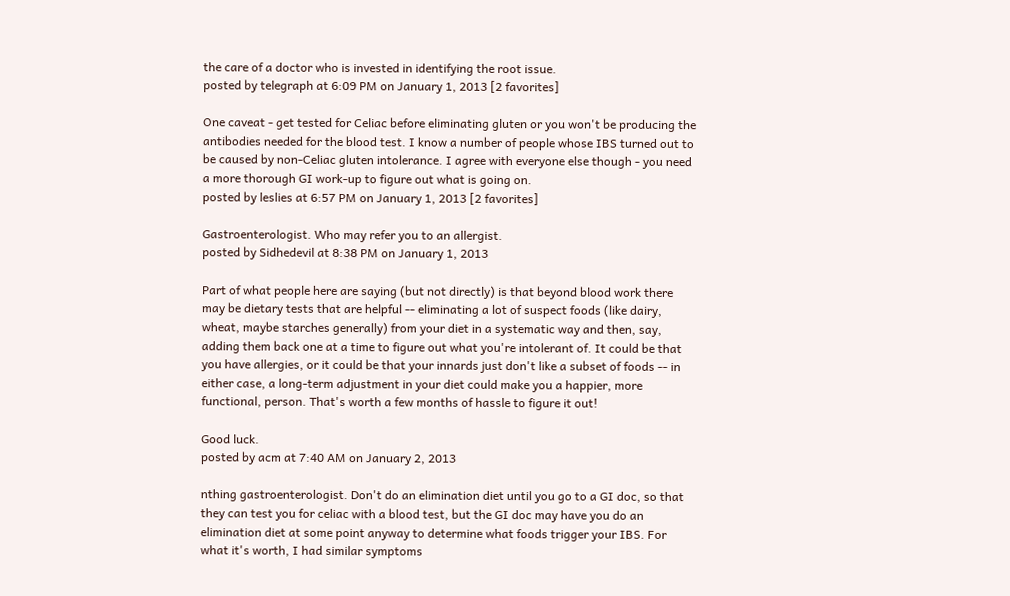the care of a doctor who is invested in identifying the root issue.
posted by telegraph at 6:09 PM on January 1, 2013 [2 favorites]

One caveat - get tested for Celiac before eliminating gluten or you won't be producing the antibodies needed for the blood test. I know a number of people whose IBS turned out to be caused by non-Celiac gluten intolerance. I agree with everyone else though - you need a more thorough GI work-up to figure out what is going on.
posted by leslies at 6:57 PM on January 1, 2013 [2 favorites]

Gastroenterologist. Who may refer you to an allergist.
posted by Sidhedevil at 8:38 PM on January 1, 2013

Part of what people here are saying (but not directly) is that beyond blood work there may be dietary tests that are helpful -- eliminating a lot of suspect foods (like dairy, wheat, maybe starches generally) from your diet in a systematic way and then, say, adding them back one at a time to figure out what you're intolerant of. It could be that you have allergies, or it could be that your innards just don't like a subset of foods -- in either case, a long-term adjustment in your diet could make you a happier, more functional, person. That's worth a few months of hassle to figure it out!

Good luck.
posted by acm at 7:40 AM on January 2, 2013

nthing gastroenterologist. Don't do an elimination diet until you go to a GI doc, so that they can test you for celiac with a blood test, but the GI doc may have you do an elimination diet at some point anyway to determine what foods trigger your IBS. For what it's worth, I had similar symptoms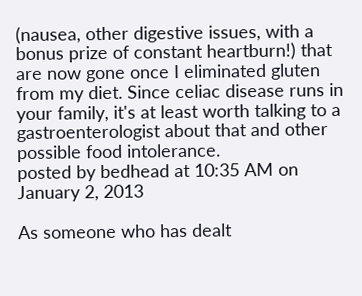(nausea, other digestive issues, with a bonus prize of constant heartburn!) that are now gone once I eliminated gluten from my diet. Since celiac disease runs in your family, it's at least worth talking to a gastroenterologist about that and other possible food intolerance.
posted by bedhead at 10:35 AM on January 2, 2013

As someone who has dealt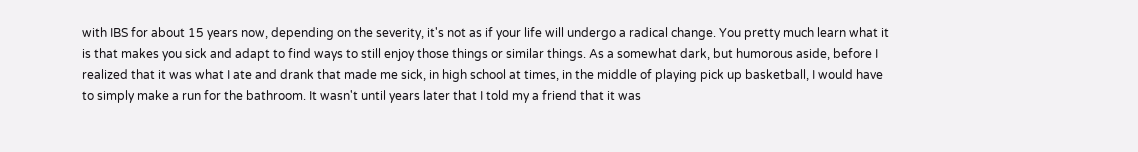with IBS for about 15 years now, depending on the severity, it's not as if your life will undergo a radical change. You pretty much learn what it is that makes you sick and adapt to find ways to still enjoy those things or similar things. As a somewhat dark, but humorous aside, before I realized that it was what I ate and drank that made me sick, in high school at times, in the middle of playing pick up basketball, I would have to simply make a run for the bathroom. It wasn't until years later that I told my a friend that it was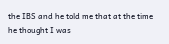the IBS and he told me that at the time he thought I was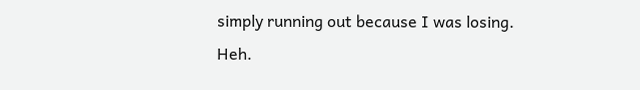simply running out because I was losing. Heh.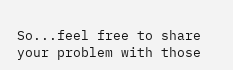So...feel free to share your problem with those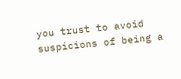you trust to avoid suspicions of being a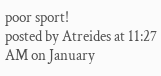poor sport!
posted by Atreides at 11:27 AM on January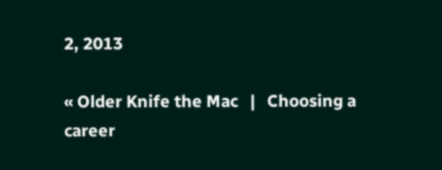2, 2013

« Older Knife the Mac   |   Choosing a career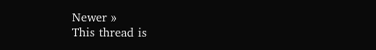Newer »
This thread is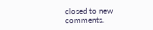closed to new comments.